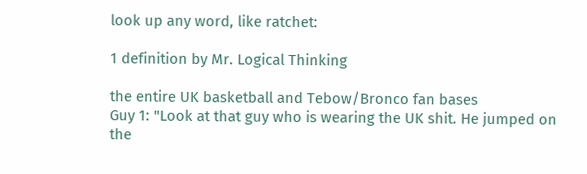look up any word, like ratchet:

1 definition by Mr. Logical Thinking

the entire UK basketball and Tebow/Bronco fan bases
Guy 1: "Look at that guy who is wearing the UK shit. He jumped on the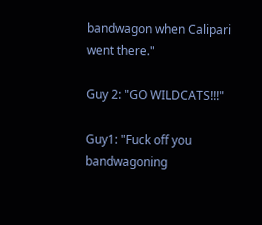bandwagon when Calipari went there."

Guy 2: "GO WILDCATS!!!"

Guy1: "Fuck off you bandwagoning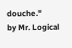douche."
by Mr. Logical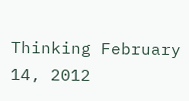Thinking February 14, 2012